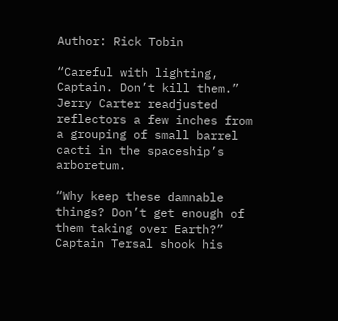Author: Rick Tobin

“Careful with lighting, Captain. Don’t kill them.” Jerry Carter readjusted reflectors a few inches from a grouping of small barrel cacti in the spaceship’s arboretum.

“Why keep these damnable things? Don’t get enough of them taking over Earth?” Captain Tersal shook his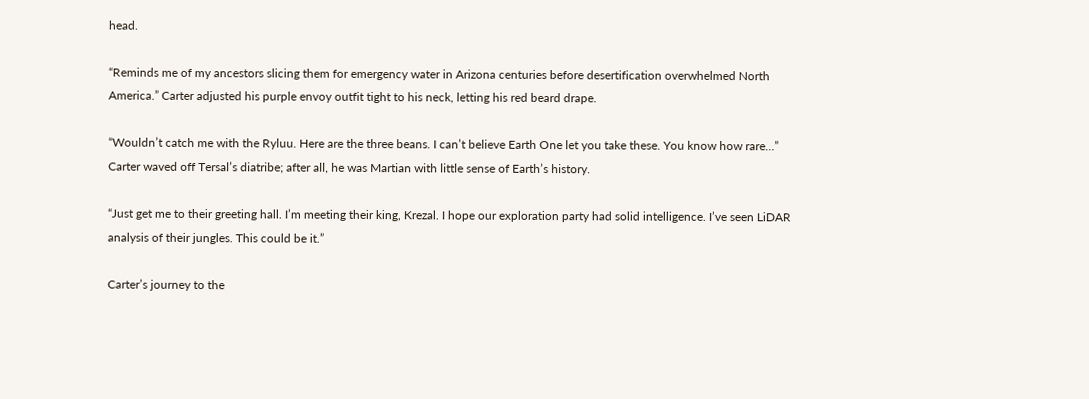head.

“Reminds me of my ancestors slicing them for emergency water in Arizona centuries before desertification overwhelmed North America.” Carter adjusted his purple envoy outfit tight to his neck, letting his red beard drape.

“Wouldn’t catch me with the Ryluu. Here are the three beans. I can’t believe Earth One let you take these. You know how rare…” Carter waved off Tersal’s diatribe; after all, he was Martian with little sense of Earth’s history.

“Just get me to their greeting hall. I’m meeting their king, Krezal. I hope our exploration party had solid intelligence. I’ve seen LiDAR analysis of their jungles. This could be it.”

Carter’s journey to the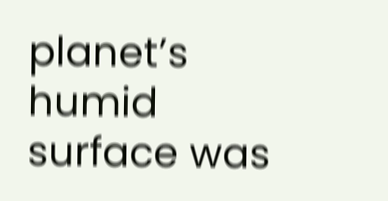planet’s humid surface was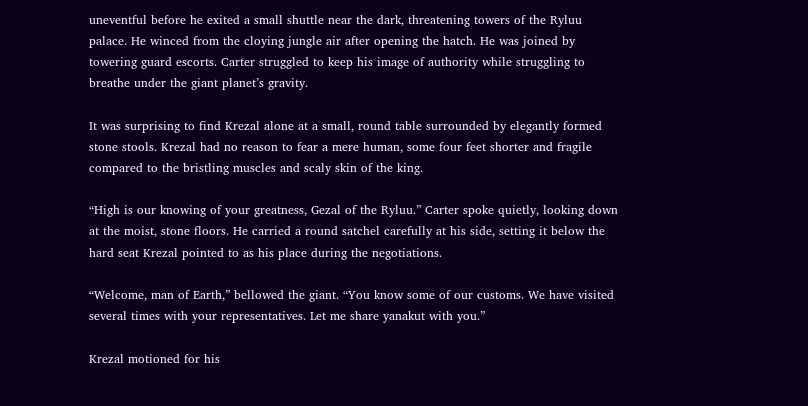uneventful before he exited a small shuttle near the dark, threatening towers of the Ryluu palace. He winced from the cloying jungle air after opening the hatch. He was joined by towering guard escorts. Carter struggled to keep his image of authority while struggling to breathe under the giant planet’s gravity.

It was surprising to find Krezal alone at a small, round table surrounded by elegantly formed stone stools. Krezal had no reason to fear a mere human, some four feet shorter and fragile compared to the bristling muscles and scaly skin of the king.

“High is our knowing of your greatness, Gezal of the Ryluu.” Carter spoke quietly, looking down at the moist, stone floors. He carried a round satchel carefully at his side, setting it below the hard seat Krezal pointed to as his place during the negotiations.

“Welcome, man of Earth,” bellowed the giant. “You know some of our customs. We have visited several times with your representatives. Let me share yanakut with you.”

Krezal motioned for his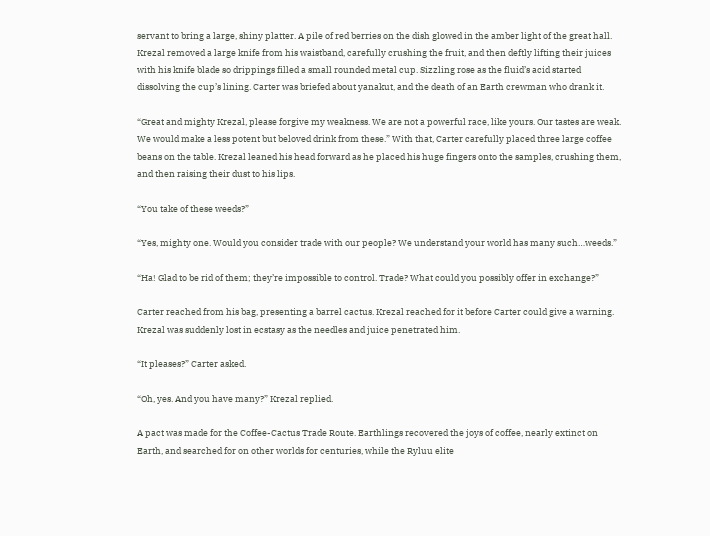servant to bring a large, shiny platter. A pile of red berries on the dish glowed in the amber light of the great hall. Krezal removed a large knife from his waistband, carefully crushing the fruit, and then deftly lifting their juices with his knife blade so drippings filled a small rounded metal cup. Sizzling rose as the fluid’s acid started dissolving the cup’s lining. Carter was briefed about yanakut, and the death of an Earth crewman who drank it.

“Great and mighty Krezal, please forgive my weakness. We are not a powerful race, like yours. Our tastes are weak. We would make a less potent but beloved drink from these.” With that, Carter carefully placed three large coffee beans on the table. Krezal leaned his head forward as he placed his huge fingers onto the samples, crushing them, and then raising their dust to his lips.

“You take of these weeds?”

“Yes, mighty one. Would you consider trade with our people? We understand your world has many such…weeds.”

“Ha! Glad to be rid of them; they’re impossible to control. Trade? What could you possibly offer in exchange?”

Carter reached from his bag, presenting a barrel cactus. Krezal reached for it before Carter could give a warning. Krezal was suddenly lost in ecstasy as the needles and juice penetrated him.

“It pleases?” Carter asked.

“Oh, yes. And you have many?” Krezal replied.

A pact was made for the Coffee-Cactus Trade Route. Earthlings recovered the joys of coffee, nearly extinct on Earth, and searched for on other worlds for centuries, while the Ryluu elite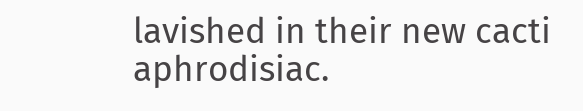lavished in their new cacti aphrodisiac.